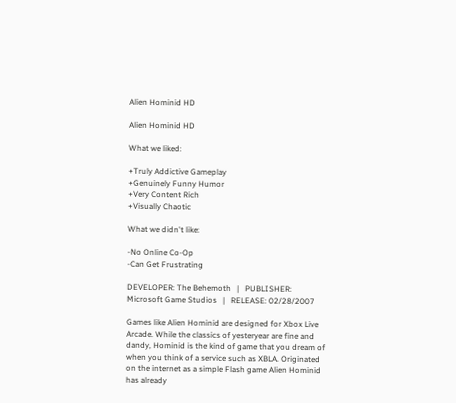Alien Hominid HD

Alien Hominid HD

What we liked:

+Truly Addictive Gameplay
+Genuinely Funny Humor
+Very Content Rich
+Visually Chaotic

What we didn't like:

-No Online Co-Op
-Can Get Frustrating

DEVELOPER: The Behemoth   |   PUBLISHER: Microsoft Game Studios   |   RELEASE: 02/28/2007

Games like Alien Hominid are designed for Xbox Live Arcade. While the classics of yesteryear are fine and dandy, Hominid is the kind of game that you dream of when you think of a service such as XBLA. Originated on the internet as a simple Flash game Alien Hominid has already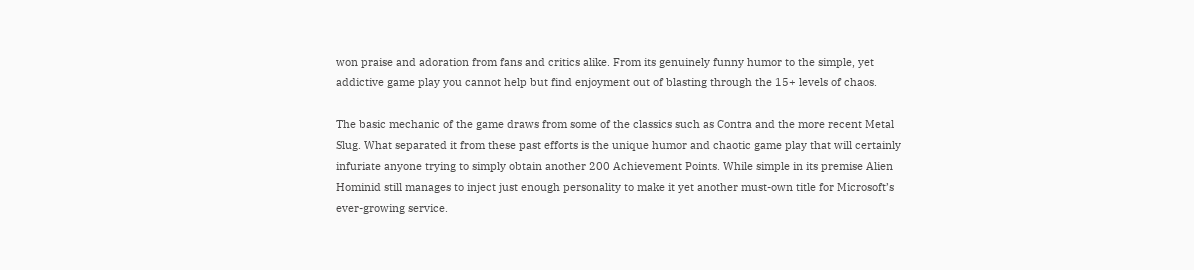won praise and adoration from fans and critics alike. From its genuinely funny humor to the simple, yet addictive game play you cannot help but find enjoyment out of blasting through the 15+ levels of chaos.

The basic mechanic of the game draws from some of the classics such as Contra and the more recent Metal Slug. What separated it from these past efforts is the unique humor and chaotic game play that will certainly infuriate anyone trying to simply obtain another 200 Achievement Points. While simple in its premise Alien Hominid still manages to inject just enough personality to make it yet another must-own title for Microsoft’s ever-growing service.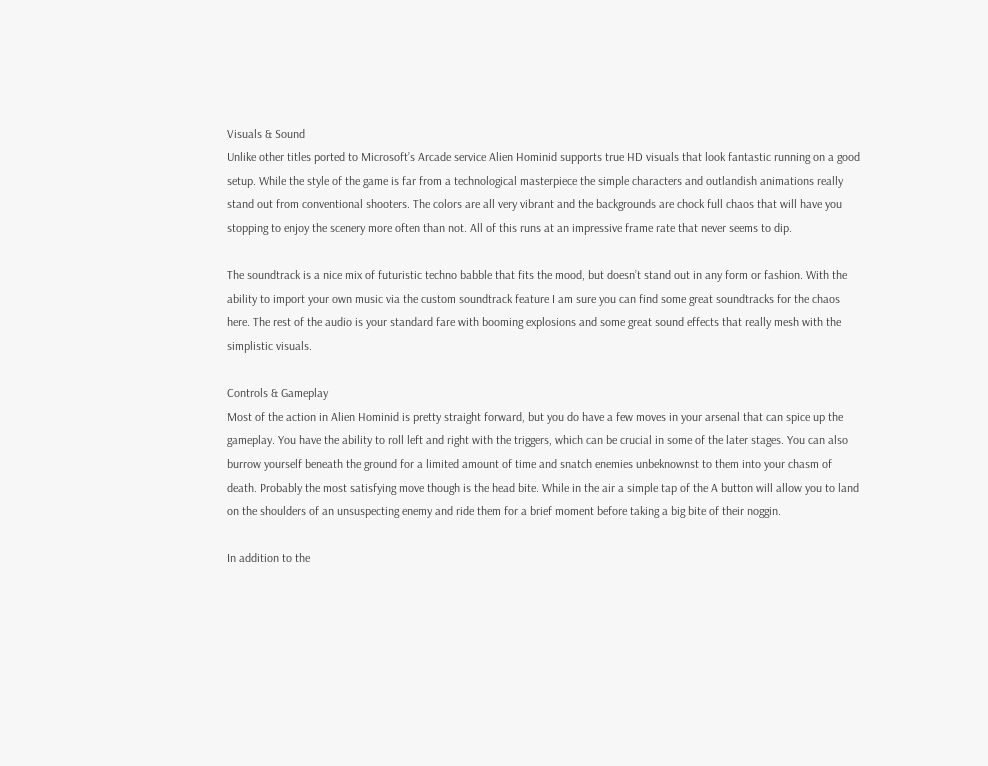Visuals & Sound
Unlike other titles ported to Microsoft’s Arcade service Alien Hominid supports true HD visuals that look fantastic running on a good setup. While the style of the game is far from a technological masterpiece the simple characters and outlandish animations really stand out from conventional shooters. The colors are all very vibrant and the backgrounds are chock full chaos that will have you stopping to enjoy the scenery more often than not. All of this runs at an impressive frame rate that never seems to dip.

The soundtrack is a nice mix of futuristic techno babble that fits the mood, but doesn’t stand out in any form or fashion. With the ability to import your own music via the custom soundtrack feature I am sure you can find some great soundtracks for the chaos here. The rest of the audio is your standard fare with booming explosions and some great sound effects that really mesh with the simplistic visuals.

Controls & Gameplay
Most of the action in Alien Hominid is pretty straight forward, but you do have a few moves in your arsenal that can spice up the gameplay. You have the ability to roll left and right with the triggers, which can be crucial in some of the later stages. You can also burrow yourself beneath the ground for a limited amount of time and snatch enemies unbeknownst to them into your chasm of death. Probably the most satisfying move though is the head bite. While in the air a simple tap of the A button will allow you to land on the shoulders of an unsuspecting enemy and ride them for a brief moment before taking a big bite of their noggin.

In addition to the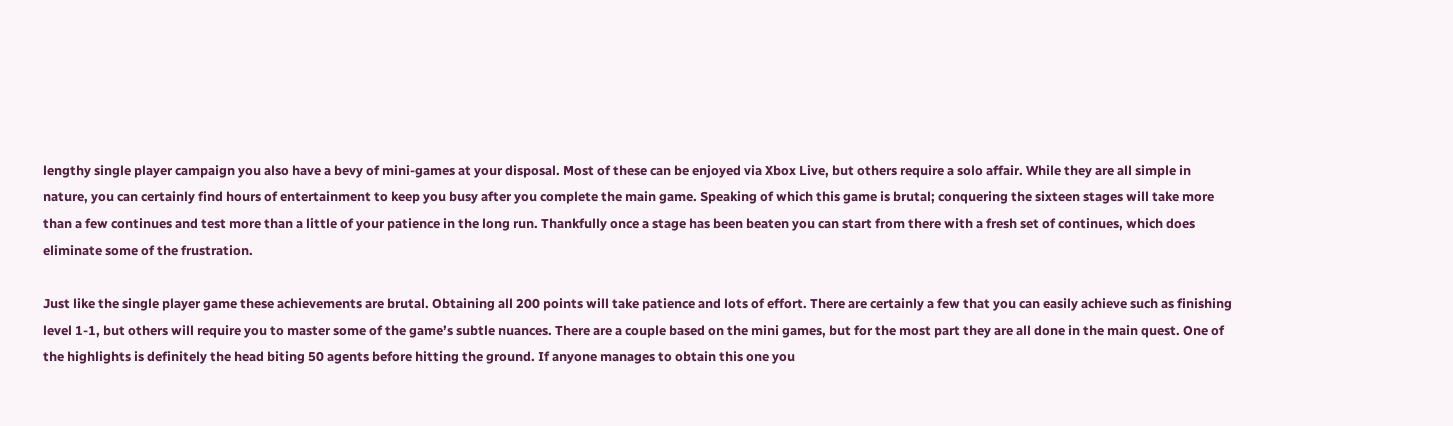lengthy single player campaign you also have a bevy of mini-games at your disposal. Most of these can be enjoyed via Xbox Live, but others require a solo affair. While they are all simple in nature, you can certainly find hours of entertainment to keep you busy after you complete the main game. Speaking of which this game is brutal; conquering the sixteen stages will take more than a few continues and test more than a little of your patience in the long run. Thankfully once a stage has been beaten you can start from there with a fresh set of continues, which does eliminate some of the frustration.

Just like the single player game these achievements are brutal. Obtaining all 200 points will take patience and lots of effort. There are certainly a few that you can easily achieve such as finishing level 1-1, but others will require you to master some of the game’s subtle nuances. There are a couple based on the mini games, but for the most part they are all done in the main quest. One of the highlights is definitely the head biting 50 agents before hitting the ground. If anyone manages to obtain this one you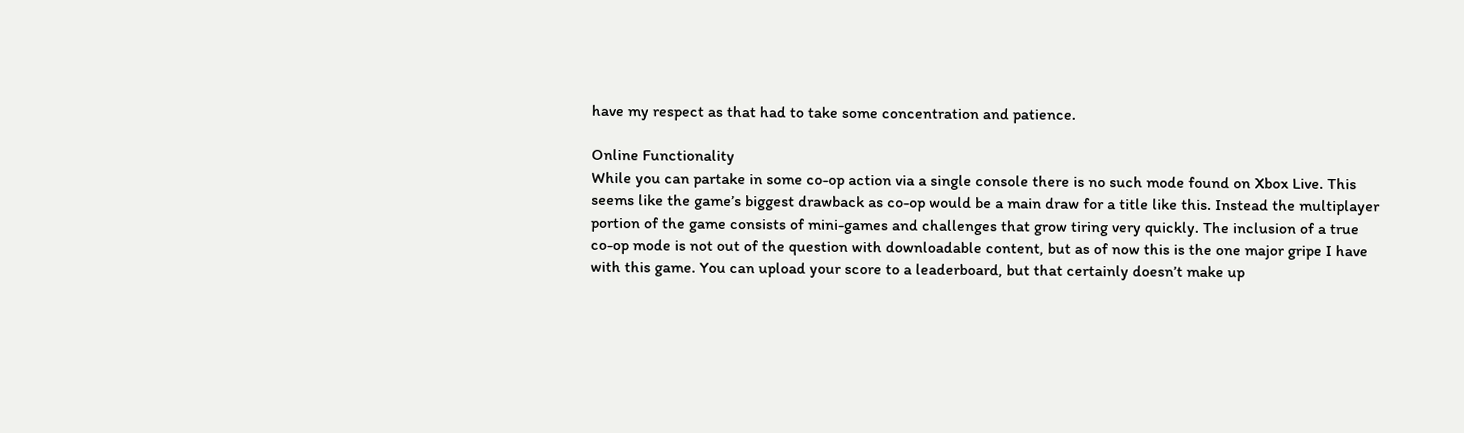have my respect as that had to take some concentration and patience.

Online Functionality
While you can partake in some co-op action via a single console there is no such mode found on Xbox Live. This seems like the game’s biggest drawback as co-op would be a main draw for a title like this. Instead the multiplayer portion of the game consists of mini-games and challenges that grow tiring very quickly. The inclusion of a true co-op mode is not out of the question with downloadable content, but as of now this is the one major gripe I have with this game. You can upload your score to a leaderboard, but that certainly doesn’t make up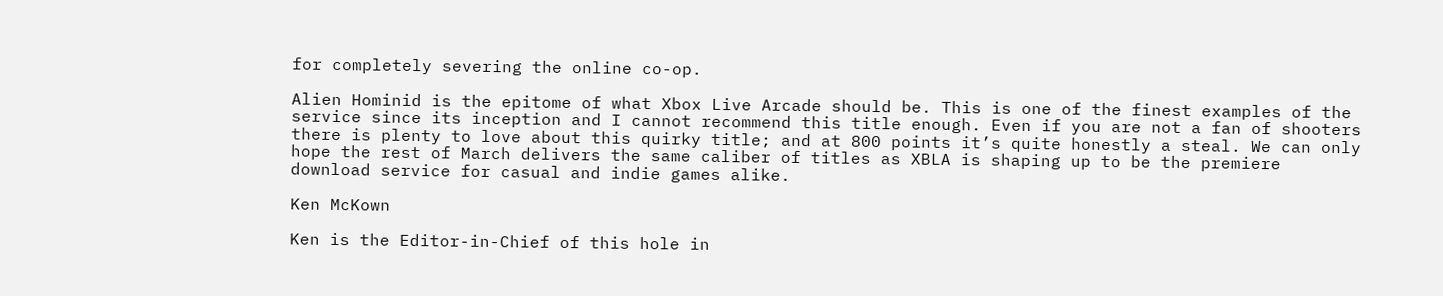for completely severing the online co-op.

Alien Hominid is the epitome of what Xbox Live Arcade should be. This is one of the finest examples of the service since its inception and I cannot recommend this title enough. Even if you are not a fan of shooters there is plenty to love about this quirky title; and at 800 points it’s quite honestly a steal. We can only hope the rest of March delivers the same caliber of titles as XBLA is shaping up to be the premiere download service for casual and indie games alike.

Ken McKown

Ken is the Editor-in-Chief of this hole in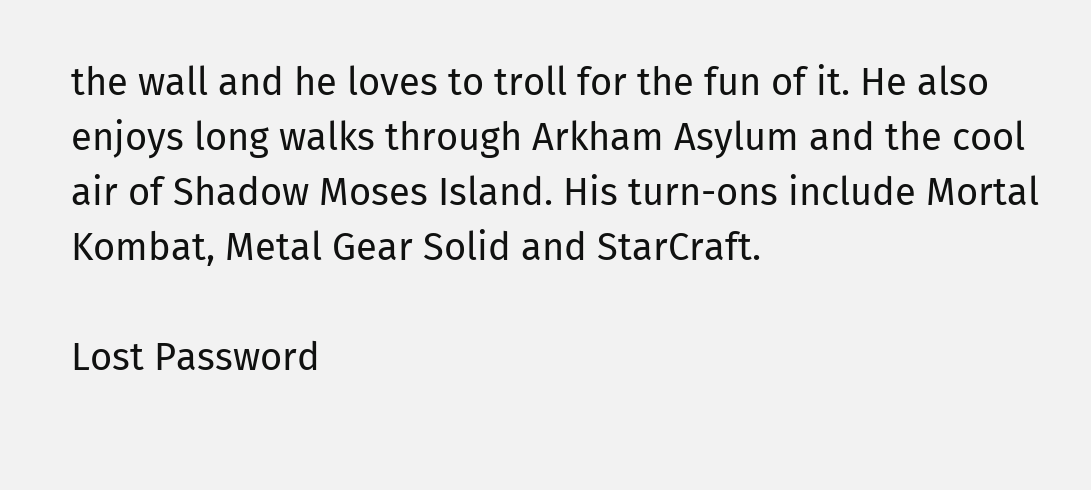the wall and he loves to troll for the fun of it. He also enjoys long walks through Arkham Asylum and the cool air of Shadow Moses Island. His turn-ons include Mortal Kombat, Metal Gear Solid and StarCraft.

Lost Password